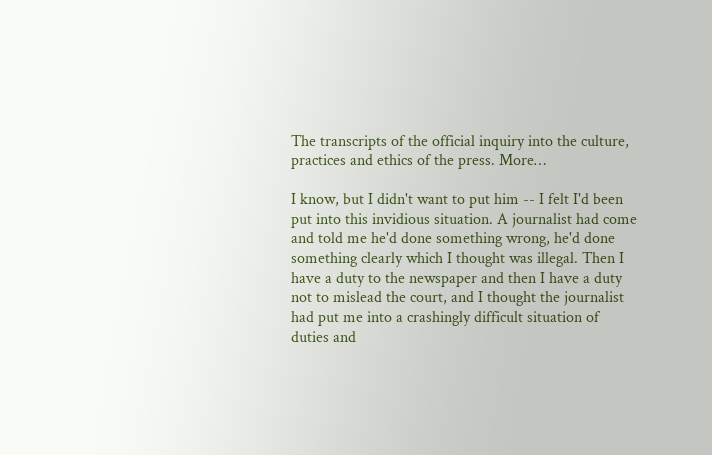The transcripts of the official inquiry into the culture, practices and ethics of the press. More…

I know, but I didn't want to put him -- I felt I'd been put into this invidious situation. A journalist had come and told me he'd done something wrong, he'd done something clearly which I thought was illegal. Then I have a duty to the newspaper and then I have a duty not to mislead the court, and I thought the journalist had put me into a crashingly difficult situation of duties and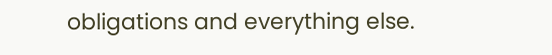obligations and everything else.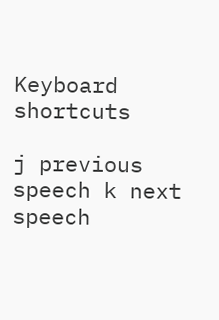Keyboard shortcuts

j previous speech k next speech